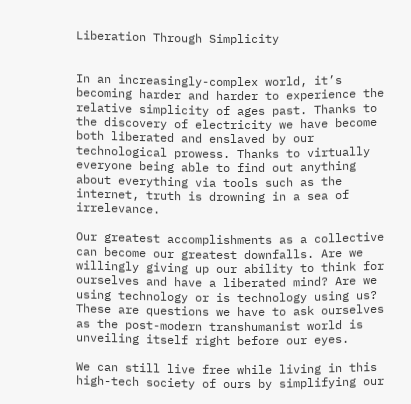Liberation Through Simplicity


In an increasingly-complex world, it’s becoming harder and harder to experience the relative simplicity of ages past. Thanks to the discovery of electricity we have become both liberated and enslaved by our technological prowess. Thanks to virtually everyone being able to find out anything about everything via tools such as the internet, truth is drowning in a sea of irrelevance.

Our greatest accomplishments as a collective can become our greatest downfalls. Are we willingly giving up our ability to think for ourselves and have a liberated mind? Are we using technology or is technology using us? These are questions we have to ask ourselves as the post-modern transhumanist world is unveiling itself right before our eyes.

We can still live free while living in this high-tech society of ours by simplifying our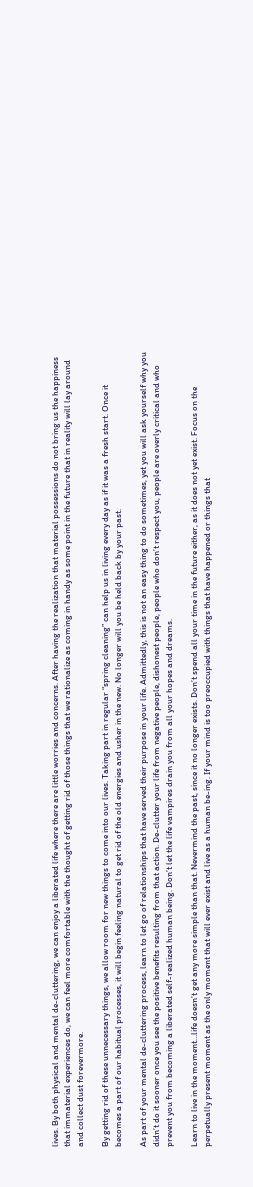lives. By both physical and mental de-cluttering, we can enjoy a liberated life where there are little worries and concerns. After having the realization that material possessions do not bring us the happiness that immaterial experiences do, we can feel more comfortable with the thought of getting rid of those things that we rationalize as coming in handy as some point in the future that in reality will lay around and collect dust forevermore.

By getting rid of these unnecessary things, we allow room for new things to come into our lives. Taking part in regular “spring cleaning” can help us in living every day as if it was a fresh start. Once it becomes a part of our habitual processes, it will begin feeling natural to get rid of the old energies and usher in the new. No longer will you be held back by your past.

As part of your mental de-cluttering process, learn to let go of relationships that have served their purpose in your life. Admittedly, this is not an easy thing to do sometimes, yet you will ask yourself why you didn’t do it sooner once you see the positive benefits resulting from that action. De-clutter your life from negative people, dishonest people, people who don’t respect you, people are overly critical and who prevent you from becoming a liberated self-realized human being. Don’t let the life vampires drain you from all your hopes and dreams.

Learn to live in the moment…life doesn’t get any more simple than that. Nevermind the past, since it no longer exists. Don’t spend all your time in the future either, as it does not yet exist. Focus on the perpetually present moment as the only moment that will ever exist and live as a human be-ing. If your mind is too preoccupied with things that have happened or things that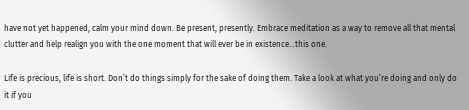have not yet happened, calm your mind down. Be present, presently. Embrace meditation as a way to remove all that mental clutter and help realign you with the one moment that will ever be in existence…this one.

Life is precious, life is short. Don’t do things simply for the sake of doing them. Take a look at what you’re doing and only do it if you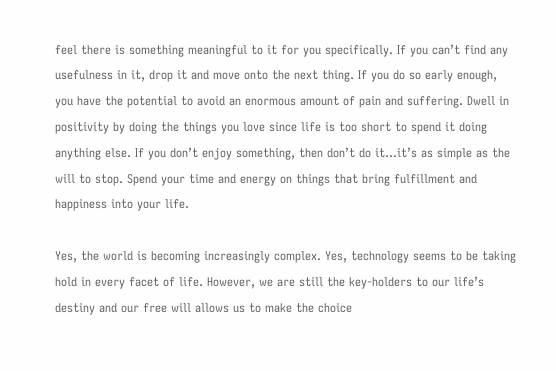feel there is something meaningful to it for you specifically. If you can’t find any usefulness in it, drop it and move onto the next thing. If you do so early enough, you have the potential to avoid an enormous amount of pain and suffering. Dwell in positivity by doing the things you love since life is too short to spend it doing anything else. If you don’t enjoy something, then don’t do it…it’s as simple as the will to stop. Spend your time and energy on things that bring fulfillment and happiness into your life.

Yes, the world is becoming increasingly complex. Yes, technology seems to be taking hold in every facet of life. However, we are still the key-holders to our life’s destiny and our free will allows us to make the choice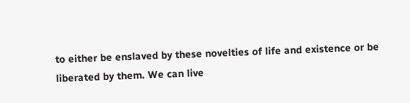to either be enslaved by these novelties of life and existence or be liberated by them. We can live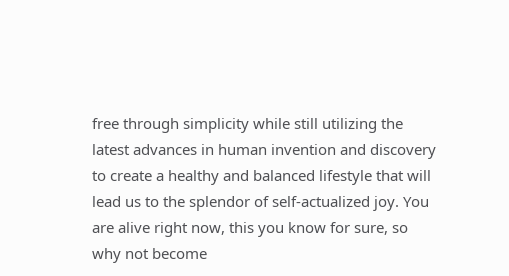free through simplicity while still utilizing the latest advances in human invention and discovery to create a healthy and balanced lifestyle that will lead us to the splendor of self-actualized joy. You are alive right now, this you know for sure, so why not become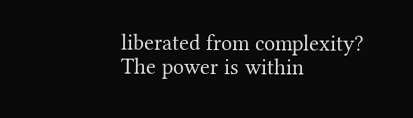liberated from complexity? The power is within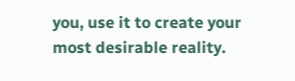you, use it to create your most desirable reality.